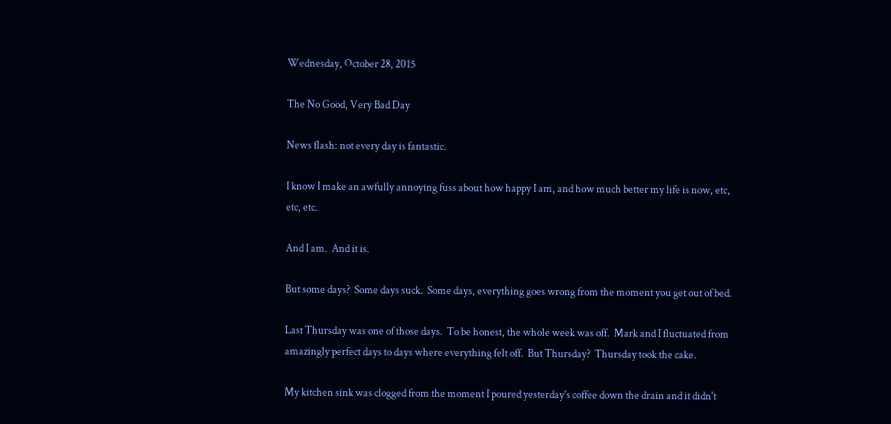Wednesday, October 28, 2015

The No Good, Very Bad Day

News flash: not every day is fantastic.

I know I make an awfully annoying fuss about how happy I am, and how much better my life is now, etc, etc, etc.

And I am.  And it is.

But some days?  Some days suck.  Some days, everything goes wrong from the moment you get out of bed.

Last Thursday was one of those days.  To be honest, the whole week was off.  Mark and I fluctuated from amazingly perfect days to days where everything felt off.  But Thursday?  Thursday took the cake.

My kitchen sink was clogged from the moment I poured yesterday's coffee down the drain and it didn't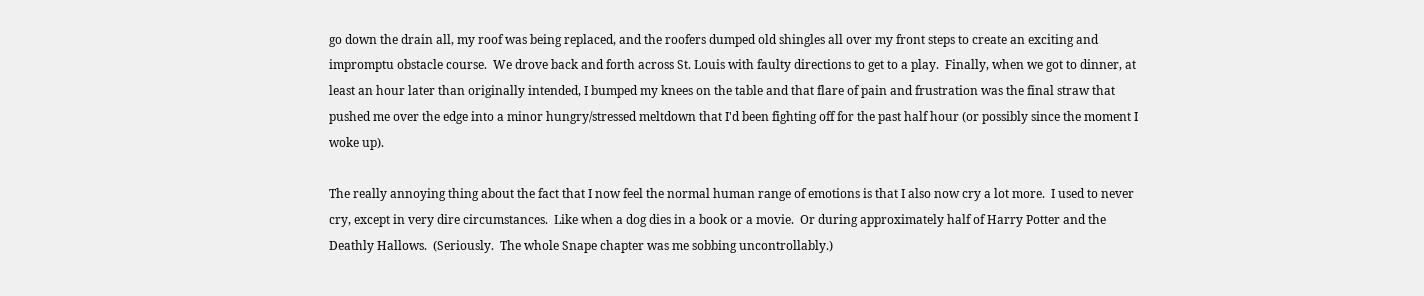go down the drain all, my roof was being replaced, and the roofers dumped old shingles all over my front steps to create an exciting and impromptu obstacle course.  We drove back and forth across St. Louis with faulty directions to get to a play.  Finally, when we got to dinner, at least an hour later than originally intended, I bumped my knees on the table and that flare of pain and frustration was the final straw that pushed me over the edge into a minor hungry/stressed meltdown that I'd been fighting off for the past half hour (or possibly since the moment I woke up).

The really annoying thing about the fact that I now feel the normal human range of emotions is that I also now cry a lot more.  I used to never cry, except in very dire circumstances.  Like when a dog dies in a book or a movie.  Or during approximately half of Harry Potter and the Deathly Hallows.  (Seriously.  The whole Snape chapter was me sobbing uncontrollably.)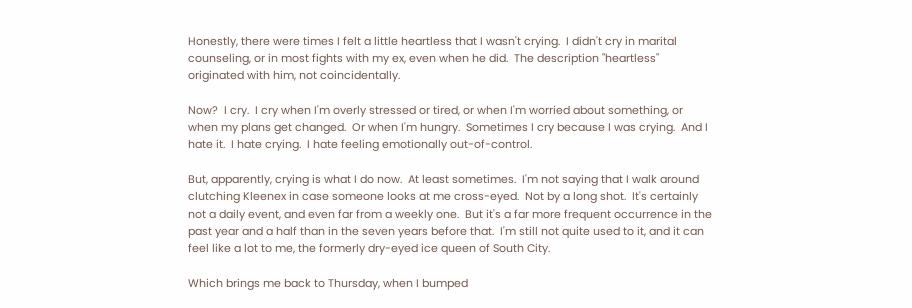Honestly, there were times I felt a little heartless that I wasn't crying.  I didn't cry in marital counseling, or in most fights with my ex, even when he did.  The description "heartless" originated with him, not coincidentally.

Now?  I cry.  I cry when I'm overly stressed or tired, or when I'm worried about something, or when my plans get changed.  Or when I'm hungry.  Sometimes I cry because I was crying.  And I hate it.  I hate crying.  I hate feeling emotionally out-of-control.

But, apparently, crying is what I do now.  At least sometimes.  I'm not saying that I walk around clutching Kleenex in case someone looks at me cross-eyed.  Not by a long shot.  It's certainly not a daily event, and even far from a weekly one.  But it's a far more frequent occurrence in the past year and a half than in the seven years before that.  I'm still not quite used to it, and it can feel like a lot to me, the formerly dry-eyed ice queen of South City.

Which brings me back to Thursday, when I bumped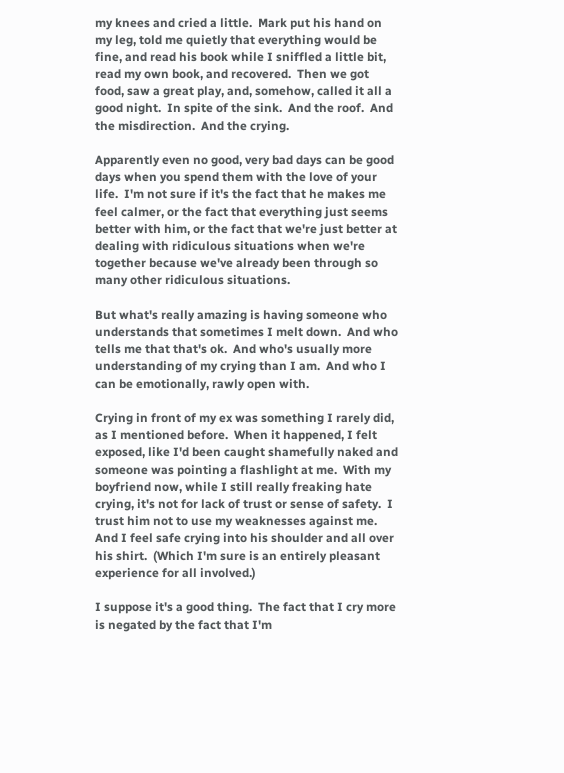my knees and cried a little.  Mark put his hand on my leg, told me quietly that everything would be fine, and read his book while I sniffled a little bit, read my own book, and recovered.  Then we got food, saw a great play, and, somehow, called it all a good night.  In spite of the sink.  And the roof.  And the misdirection.  And the crying.

Apparently even no good, very bad days can be good days when you spend them with the love of your life.  I'm not sure if it's the fact that he makes me feel calmer, or the fact that everything just seems better with him, or the fact that we're just better at dealing with ridiculous situations when we're together because we've already been through so many other ridiculous situations.

But what's really amazing is having someone who understands that sometimes I melt down.  And who tells me that that's ok.  And who's usually more understanding of my crying than I am.  And who I can be emotionally, rawly open with.

Crying in front of my ex was something I rarely did, as I mentioned before.  When it happened, I felt exposed, like I'd been caught shamefully naked and someone was pointing a flashlight at me.  With my boyfriend now, while I still really freaking hate crying, it's not for lack of trust or sense of safety.  I trust him not to use my weaknesses against me.  And I feel safe crying into his shoulder and all over his shirt.  (Which I'm sure is an entirely pleasant experience for all involved.)

I suppose it's a good thing.  The fact that I cry more is negated by the fact that I'm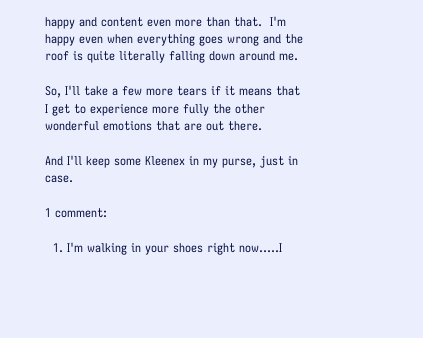happy and content even more than that.  I'm happy even when everything goes wrong and the roof is quite literally falling down around me.

So, I'll take a few more tears if it means that I get to experience more fully the other wonderful emotions that are out there.

And I'll keep some Kleenex in my purse, just in case.

1 comment:

  1. I'm walking in your shoes right now.....I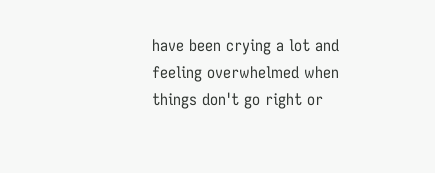have been crying a lot and feeling overwhelmed when things don't go right or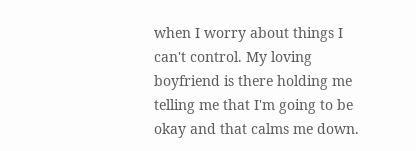when I worry about things I can't control. My loving boyfriend is there holding me telling me that I'm going to be okay and that calms me down.